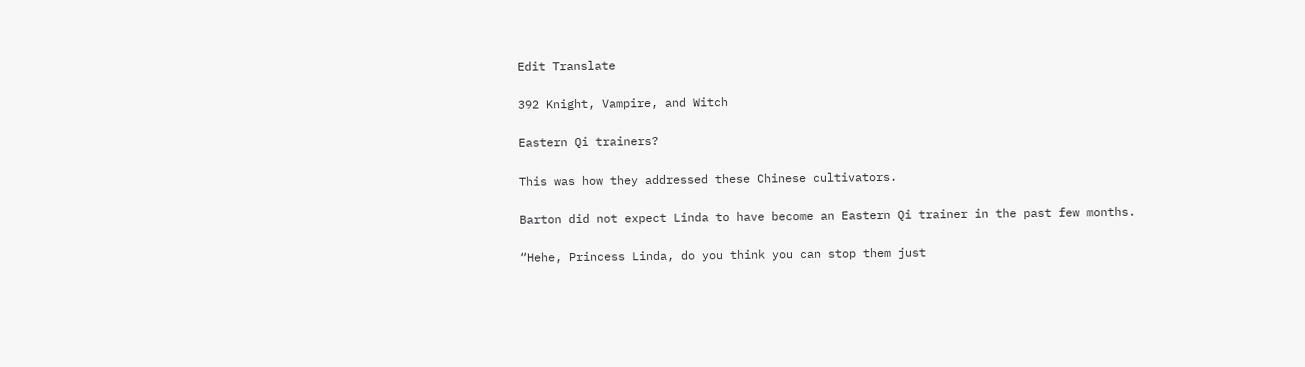Edit Translate

392 Knight, Vampire, and Witch

Eastern Qi trainers?

This was how they addressed these Chinese cultivators.

Barton did not expect Linda to have become an Eastern Qi trainer in the past few months.

“Hehe, Princess Linda, do you think you can stop them just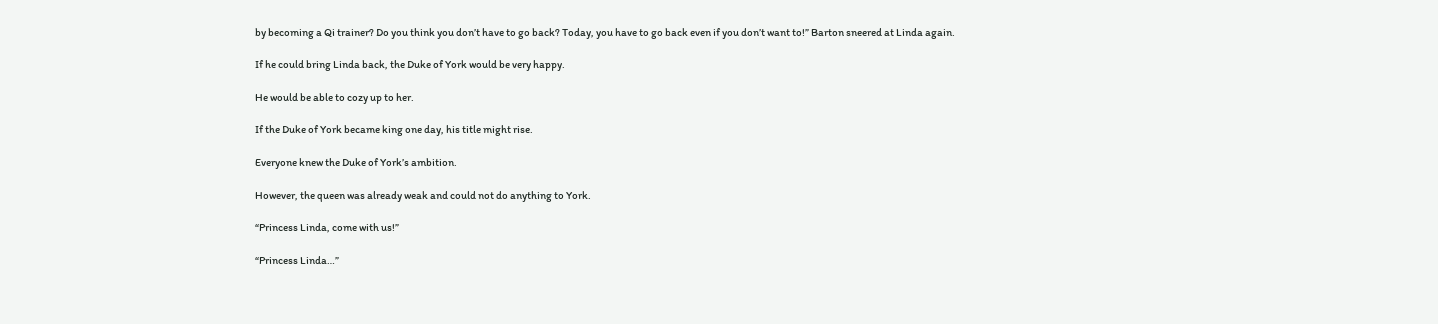by becoming a Qi trainer? Do you think you don’t have to go back? Today, you have to go back even if you don’t want to!” Barton sneered at Linda again.

If he could bring Linda back, the Duke of York would be very happy.

He would be able to cozy up to her.

If the Duke of York became king one day, his title might rise.

Everyone knew the Duke of York’s ambition.

However, the queen was already weak and could not do anything to York.

“Princess Linda, come with us!”

“Princess Linda…”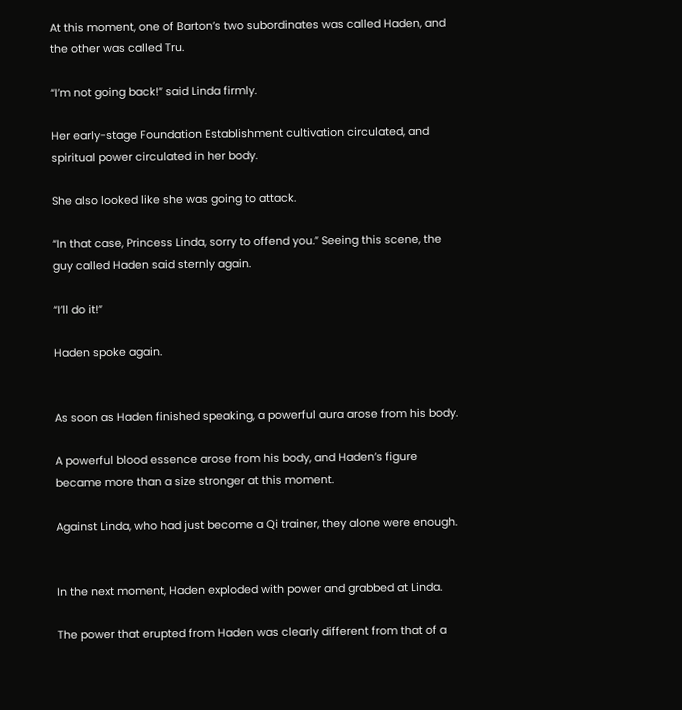At this moment, one of Barton’s two subordinates was called Haden, and the other was called Tru.

“I’m not going back!” said Linda firmly.

Her early-stage Foundation Establishment cultivation circulated, and spiritual power circulated in her body.

She also looked like she was going to attack.

“In that case, Princess Linda, sorry to offend you.” Seeing this scene, the guy called Haden said sternly again.

“I’ll do it!”

Haden spoke again.


As soon as Haden finished speaking, a powerful aura arose from his body.

A powerful blood essence arose from his body, and Haden’s figure became more than a size stronger at this moment.

Against Linda, who had just become a Qi trainer, they alone were enough.


In the next moment, Haden exploded with power and grabbed at Linda.

The power that erupted from Haden was clearly different from that of a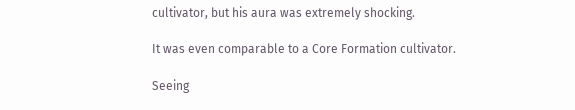cultivator, but his aura was extremely shocking.

It was even comparable to a Core Formation cultivator.

Seeing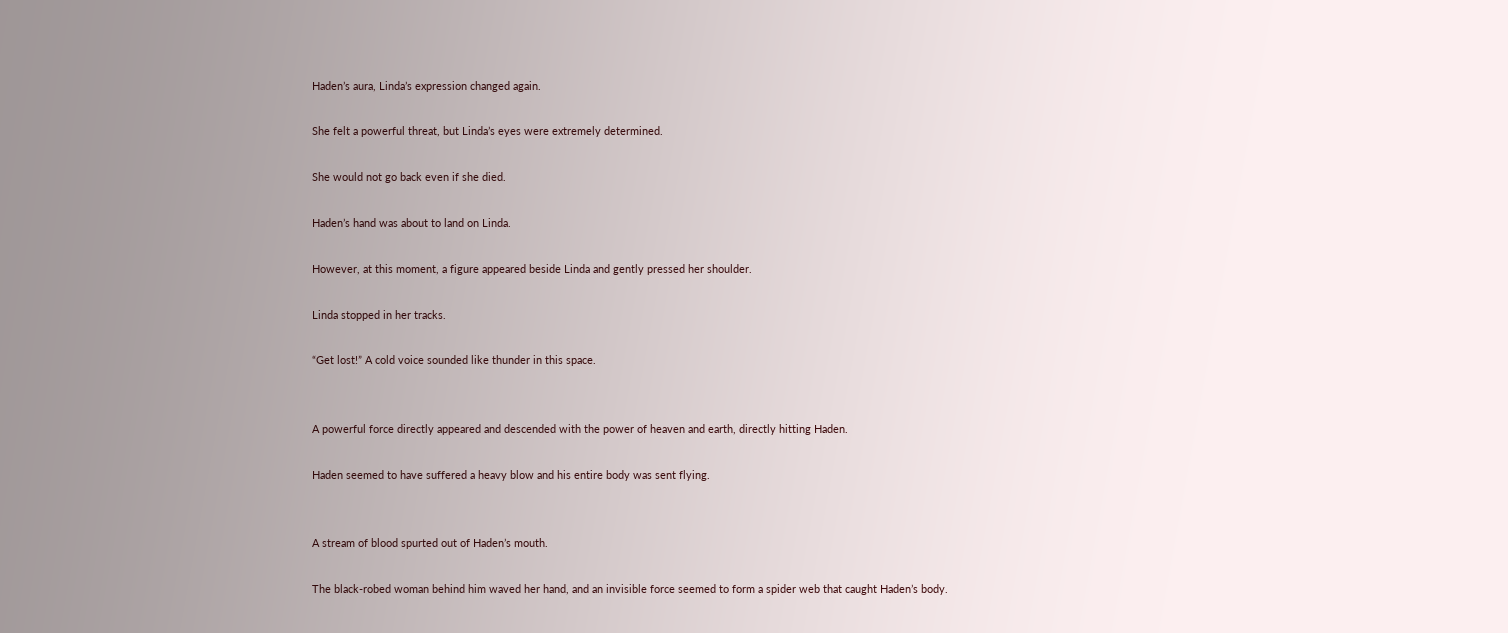Haden’s aura, Linda’s expression changed again.

She felt a powerful threat, but Linda’s eyes were extremely determined.

She would not go back even if she died.

Haden’s hand was about to land on Linda.

However, at this moment, a figure appeared beside Linda and gently pressed her shoulder.

Linda stopped in her tracks.

“Get lost!” A cold voice sounded like thunder in this space.


A powerful force directly appeared and descended with the power of heaven and earth, directly hitting Haden.

Haden seemed to have suffered a heavy blow and his entire body was sent flying.


A stream of blood spurted out of Haden’s mouth.

The black-robed woman behind him waved her hand, and an invisible force seemed to form a spider web that caught Haden’s body.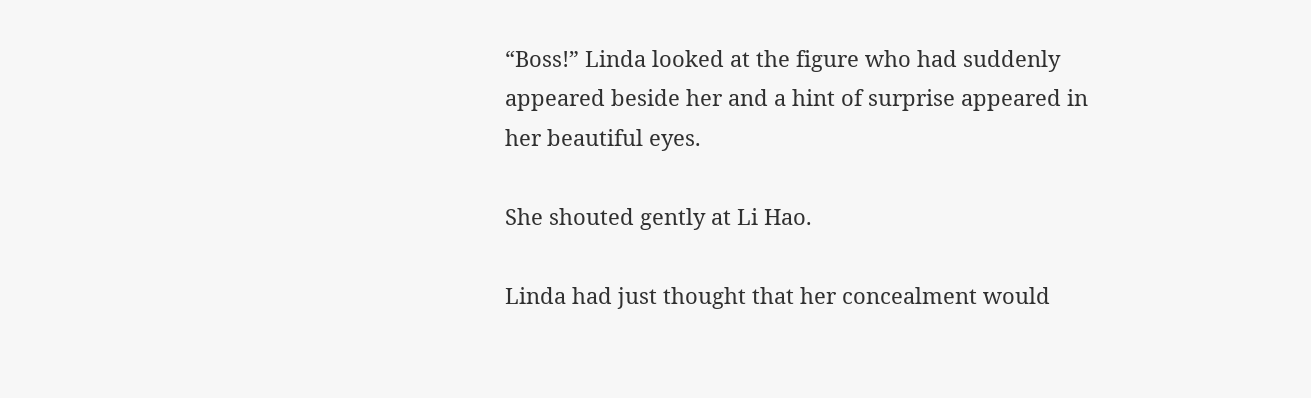“Boss!” Linda looked at the figure who had suddenly appeared beside her and a hint of surprise appeared in her beautiful eyes.

She shouted gently at Li Hao.

Linda had just thought that her concealment would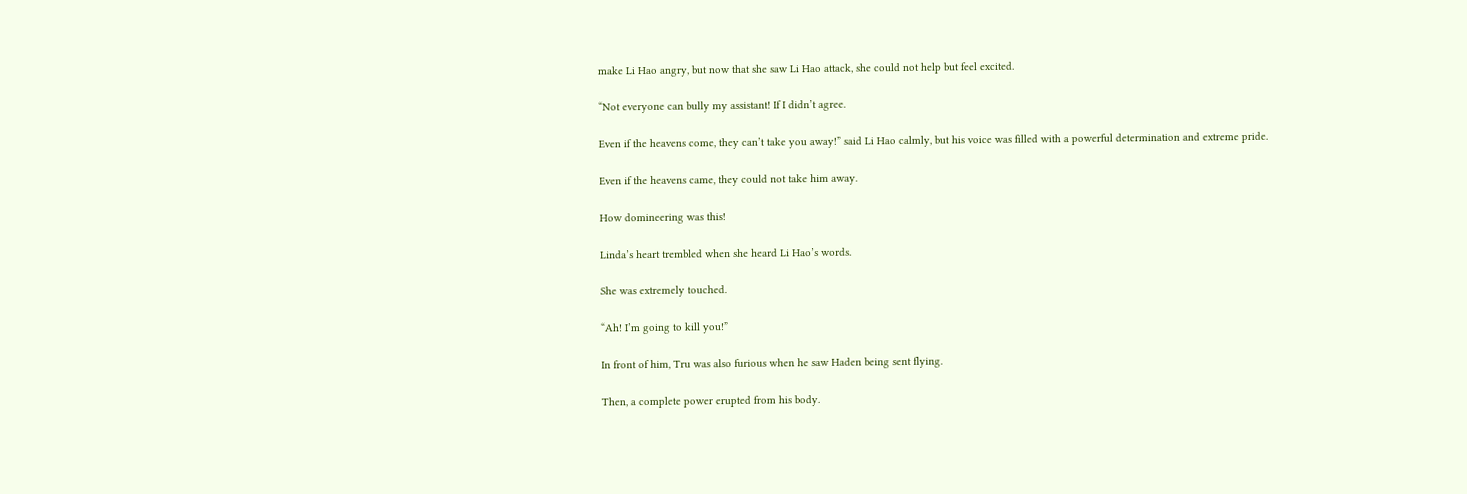make Li Hao angry, but now that she saw Li Hao attack, she could not help but feel excited.

“Not everyone can bully my assistant! If I didn’t agree.

Even if the heavens come, they can’t take you away!” said Li Hao calmly, but his voice was filled with a powerful determination and extreme pride.

Even if the heavens came, they could not take him away.

How domineering was this!

Linda’s heart trembled when she heard Li Hao’s words.

She was extremely touched.

“Ah! I’m going to kill you!”

In front of him, Tru was also furious when he saw Haden being sent flying.

Then, a complete power erupted from his body.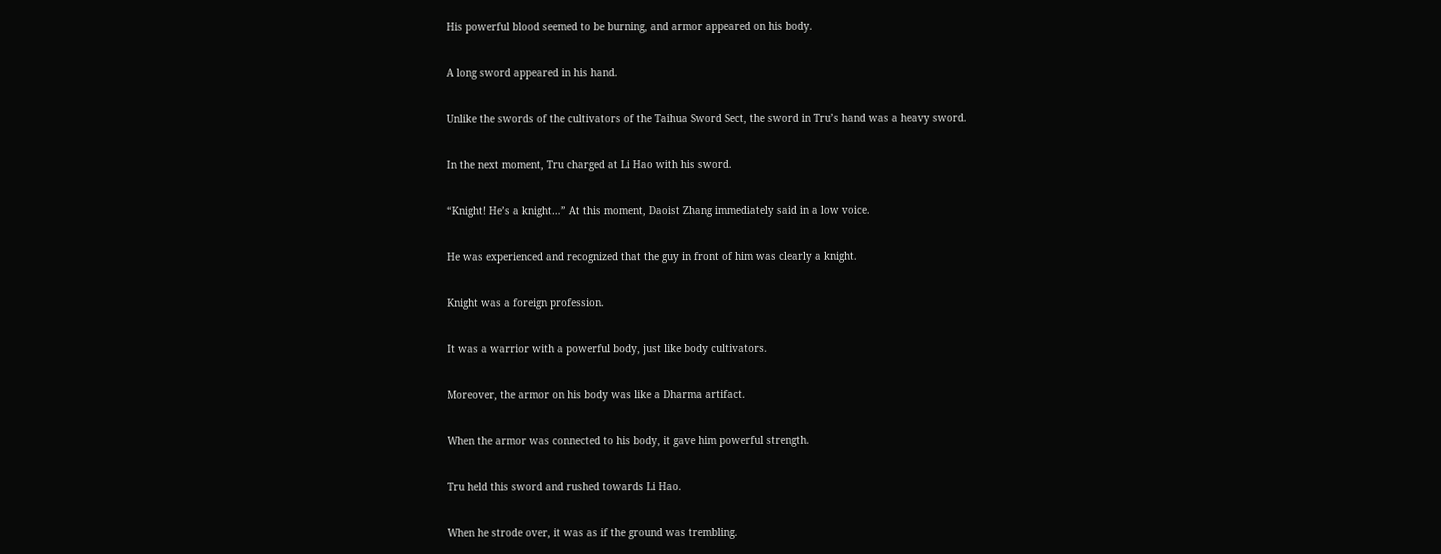His powerful blood seemed to be burning, and armor appeared on his body.

A long sword appeared in his hand.

Unlike the swords of the cultivators of the Taihua Sword Sect, the sword in Tru’s hand was a heavy sword.

In the next moment, Tru charged at Li Hao with his sword.

“Knight! He’s a knight…” At this moment, Daoist Zhang immediately said in a low voice.

He was experienced and recognized that the guy in front of him was clearly a knight.

Knight was a foreign profession.

It was a warrior with a powerful body, just like body cultivators.

Moreover, the armor on his body was like a Dharma artifact.

When the armor was connected to his body, it gave him powerful strength.

Tru held this sword and rushed towards Li Hao.

When he strode over, it was as if the ground was trembling.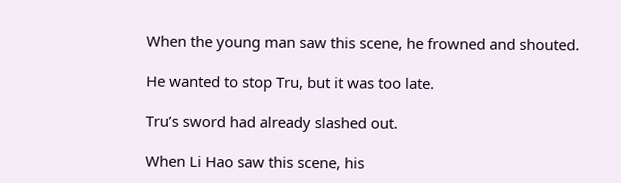When the young man saw this scene, he frowned and shouted.

He wanted to stop Tru, but it was too late.

Tru’s sword had already slashed out.

When Li Hao saw this scene, his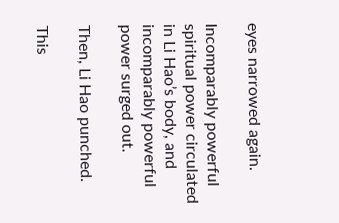eyes narrowed again.

Incomparably powerful spiritual power circulated in Li Hao’s body, and incomparably powerful power surged out.

Then, Li Hao punched.

This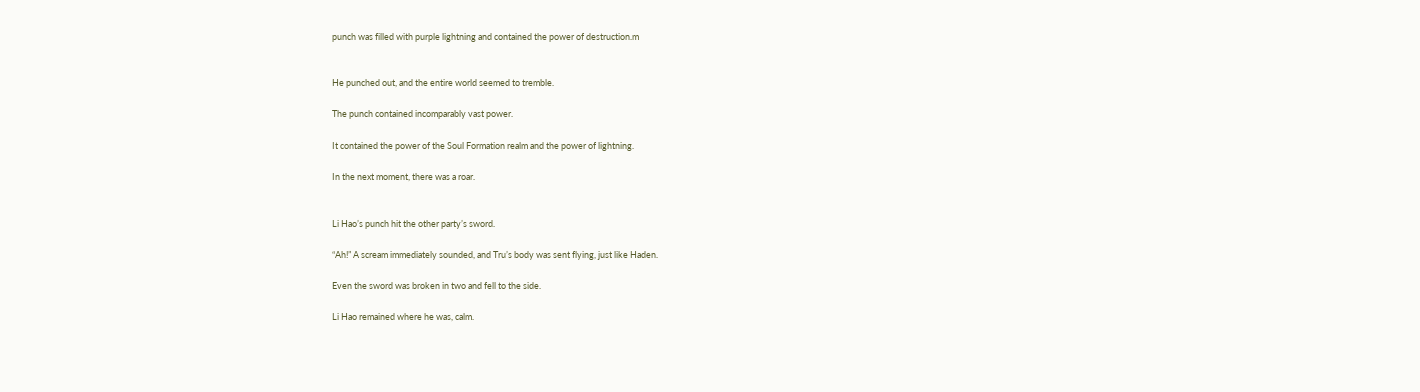punch was filled with purple lightning and contained the power of destruction.m


He punched out, and the entire world seemed to tremble.

The punch contained incomparably vast power.

It contained the power of the Soul Formation realm and the power of lightning.

In the next moment, there was a roar.


Li Hao’s punch hit the other party’s sword.

“Ah!” A scream immediately sounded, and Tru’s body was sent flying, just like Haden.

Even the sword was broken in two and fell to the side.

Li Hao remained where he was, calm.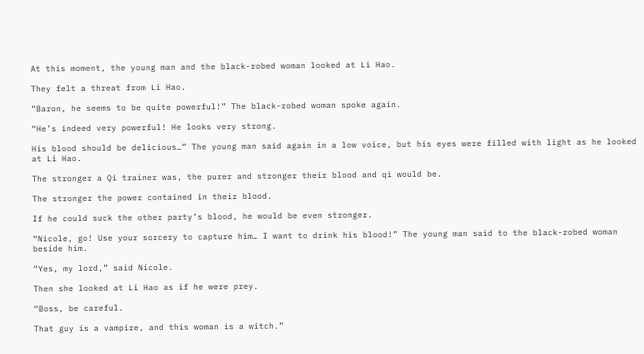At this moment, the young man and the black-robed woman looked at Li Hao.

They felt a threat from Li Hao.

“Baron, he seems to be quite powerful!” The black-robed woman spoke again.

“He’s indeed very powerful! He looks very strong.

His blood should be delicious…” The young man said again in a low voice, but his eyes were filled with light as he looked at Li Hao.

The stronger a Qi trainer was, the purer and stronger their blood and qi would be.

The stronger the power contained in their blood.

If he could suck the other party’s blood, he would be even stronger.

“Nicole, go! Use your sorcery to capture him… I want to drink his blood!” The young man said to the black-robed woman beside him.

“Yes, my lord,” said Nicole.

Then she looked at Li Hao as if he were prey.

“Boss, be careful.

That guy is a vampire, and this woman is a witch.”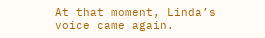At that moment, Linda’s voice came again.